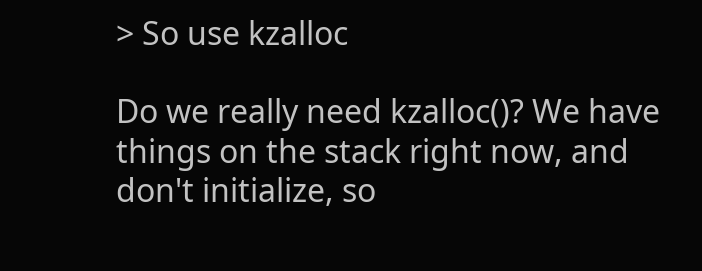> So use kzalloc

Do we really need kzalloc()? We have things on the stack right now, and
don't initialize, so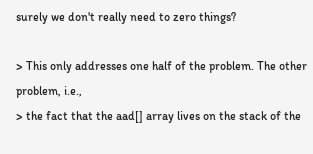surely we don't really need to zero things?

> This only addresses one half of the problem. The other problem, i.e.,
> the fact that the aad[] array lives on the stack of the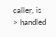caller, is
> handled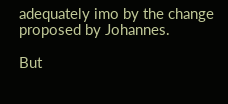adequately imo by the change proposed by Johannes.

But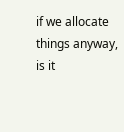if we allocate things anyway, is it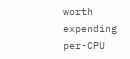worth expending per-CPU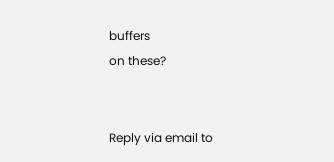buffers
on these?


Reply via email to